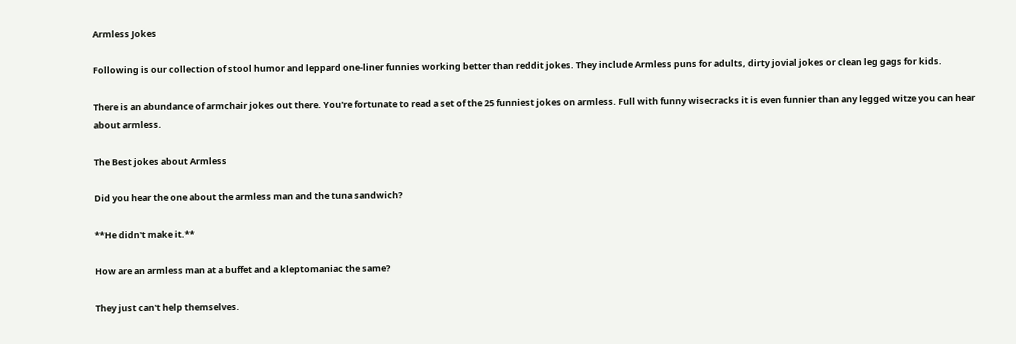Armless Jokes

Following is our collection of stool humor and leppard one-liner funnies working better than reddit jokes. They include Armless puns for adults, dirty jovial jokes or clean leg gags for kids.

There is an abundance of armchair jokes out there. You're fortunate to read a set of the 25 funniest jokes on armless. Full with funny wisecracks it is even funnier than any legged witze you can hear about armless.

The Best jokes about Armless

Did you hear the one about the armless man and the tuna sandwich?

**He didn't make it.**

How are an armless man at a buffet and a kleptomaniac the same?

They just can't help themselves.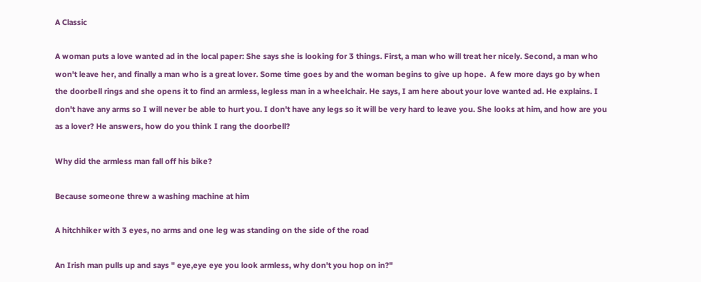A Classic

A woman puts a love wanted ad in the local paper: She says she is looking for 3 things. First, a man who will treat her nicely. Second, a man who won't leave her, and finally a man who is a great lover. Some time goes by and the woman begins to give up hope.  A few more days go by when the doorbell rings and she opens it to find an armless, legless man in a wheelchair. He says, I am here about your love wanted ad. He explains. I don't have any arms so I will never be able to hurt you. I don't have any legs so it will be very hard to leave you. She looks at him, and how are you as a lover? He answers, how do you think I rang the doorbell?

Why did the armless man fall off his bike?

Because someone threw a washing machine at him

A hitchhiker with 3 eyes, no arms and one leg was standing on the side of the road

An Irish man pulls up and says " eye,eye eye you look armless, why don't you hop on in?"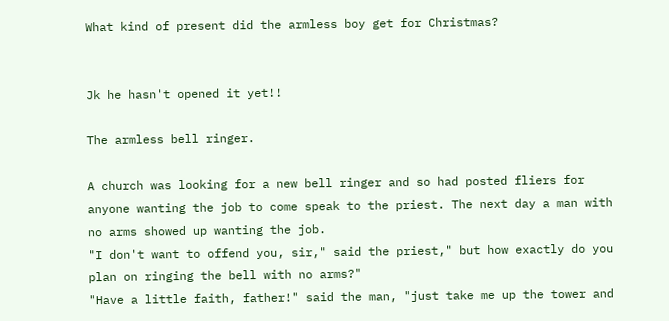What kind of present did the armless boy get for Christmas?


Jk he hasn't opened it yet!!

The armless bell ringer.

A church was looking for a new bell ringer and so had posted fliers for anyone wanting the job to come speak to the priest. The next day a man with no arms showed up wanting the job.
"I don't want to offend you, sir," said the priest," but how exactly do you plan on ringing the bell with no arms?"
"Have a little faith, father!" said the man, "just take me up the tower and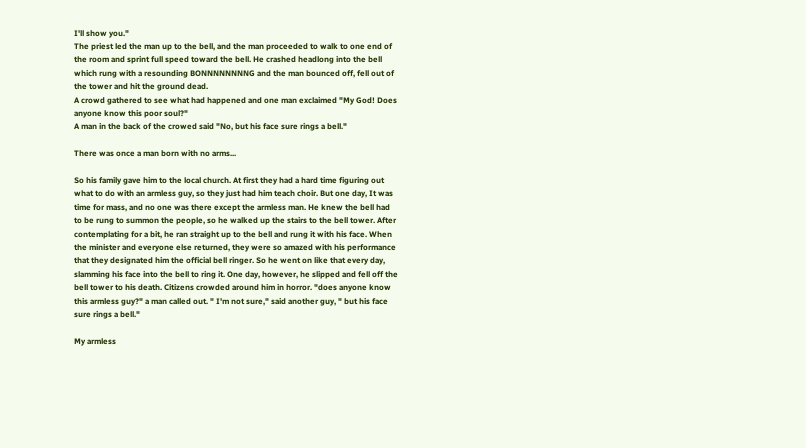I'll show you."
The priest led the man up to the bell, and the man proceeded to walk to one end of the room and sprint full speed toward the bell. He crashed headlong into the bell which rung with a resounding BONNNNNNNNG and the man bounced off, fell out of the tower and hit the ground dead.
A crowd gathered to see what had happened and one man exclaimed "My God! Does anyone know this poor soul?"
A man in the back of the crowed said "No, but his face sure rings a bell."

There was once a man born with no arms...

So his family gave him to the local church. At first they had a hard time figuring out what to do with an armless guy, so they just had him teach choir. But one day, It was time for mass, and no one was there except the armless man. He knew the bell had to be rung to summon the people, so he walked up the stairs to the bell tower. After contemplating for a bit, he ran straight up to the bell and rung it with his face. When the minister and everyone else returned, they were so amazed with his performance that they designated him the official bell ringer. So he went on like that every day, slamming his face into the bell to ring it. One day, however, he slipped and fell off the bell tower to his death. Citizens crowded around him in horror. "does anyone know this armless guy?" a man called out. " I'm not sure," said another guy, " but his face sure rings a bell."

My armless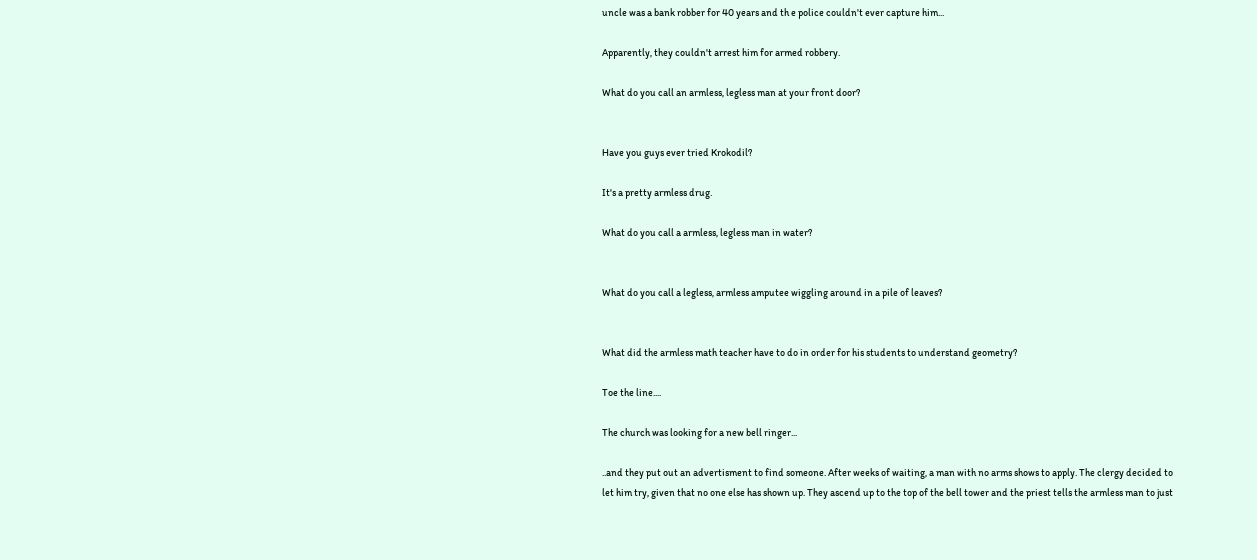uncle was a bank robber for 40 years and th e police couldn't ever capture him...

Apparently, they couldn't arrest him for armed robbery.

What do you call an armless, legless man at your front door?


Have you guys ever tried Krokodil?

It's a pretty armless drug.

What do you call a armless, legless man in water?


What do you call a legless, armless amputee wiggling around in a pile of leaves?


What did the armless math teacher have to do in order for his students to understand geometry?

Toe the line....

The church was looking for a new bell ringer...

..and they put out an advertisment to find someone. After weeks of waiting, a man with no arms shows to apply. The clergy decided to let him try, given that no one else has shown up. They ascend up to the top of the bell tower and the priest tells the armless man to just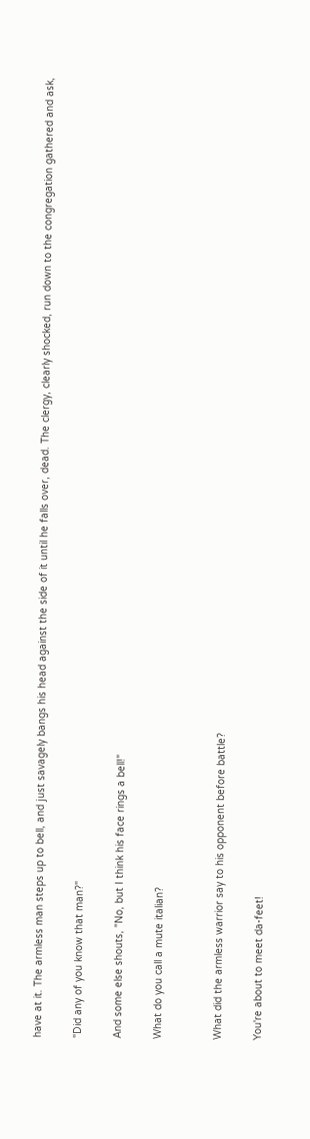have at it. The armless man steps up to bell, and just savagely bangs his head against the side of it until he falls over, dead. The clergy, clearly shocked, run down to the congregation gathered and ask,

"Did any of you know that man?"

And some else shouts, "No, but I think his face rings a bell!"

What do you call a mute italian?


What did the armless warrior say to his opponent before battle?

You're about to meet da-feet!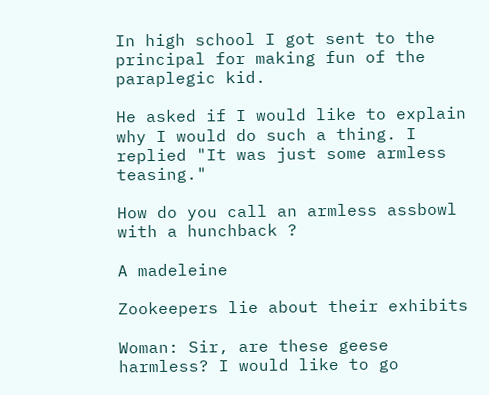In high school I got sent to the principal for making fun of the paraplegic kid.

He asked if I would like to explain why I would do such a thing. I replied "It was just some armless teasing."

How do you call an armless assbowl with a hunchback ?

A madeleine

Zookeepers lie about their exhibits

Woman: Sir, are these geese harmless? I would like to go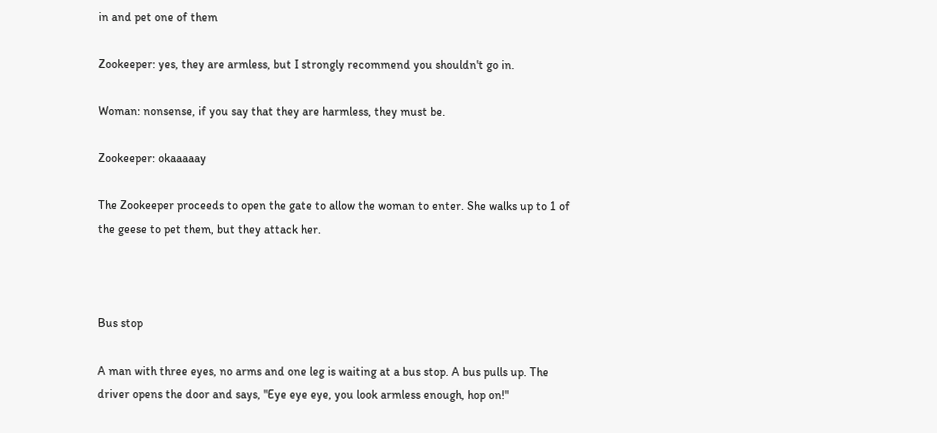in and pet one of them

Zookeeper: yes, they are armless, but I strongly recommend you shouldn't go in.

Woman: nonsense, if you say that they are harmless, they must be.

Zookeeper: okaaaaay

The Zookeeper proceeds to open the gate to allow the woman to enter. She walks up to 1 of the geese to pet them, but they attack her.



Bus stop

A man with three eyes, no arms and one leg is waiting at a bus stop. A bus pulls up. The driver opens the door and says, "Eye eye eye, you look armless enough, hop on!"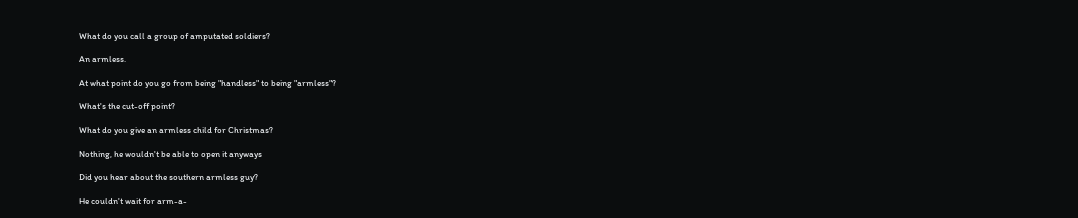What do you call a group of amputated soldiers?

An armless.

At what point do you go from being "handless" to being "armless"?

What's the cut-off point?

What do you give an armless child for Christmas?

Nothing, he wouldn't be able to open it anyways

Did you hear about the southern armless guy?

He couldn't wait for arm-a-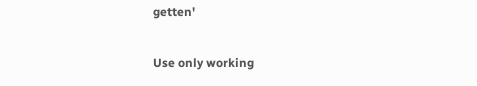getten'

Use only working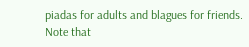piadas for adults and blagues for friends. Note that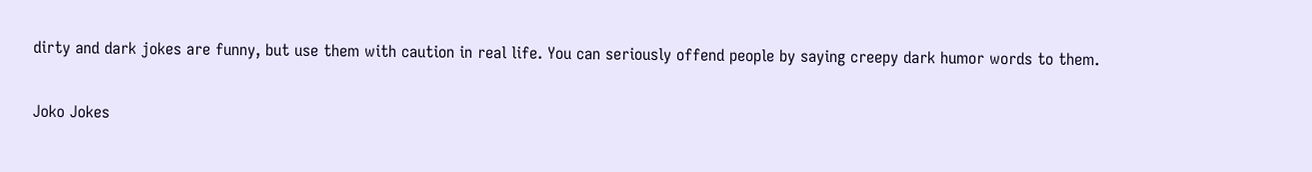dirty and dark jokes are funny, but use them with caution in real life. You can seriously offend people by saying creepy dark humor words to them.

Joko Jokes